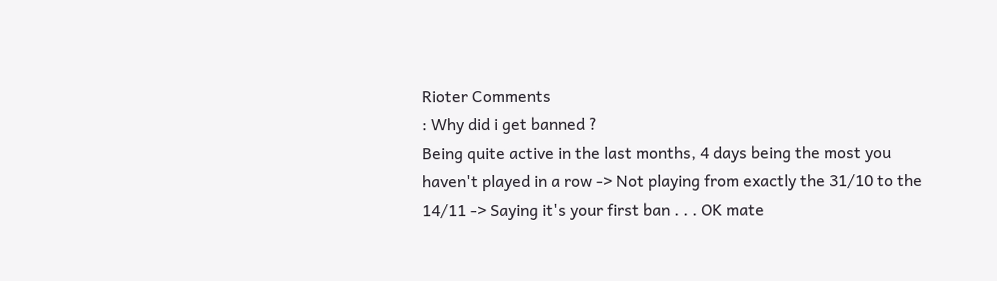Rioter Comments
: Why did i get banned ?
Being quite active in the last months, 4 days being the most you haven't played in a row -> Not playing from exactly the 31/10 to the 14/11 -> Saying it's your first ban . . . OK mate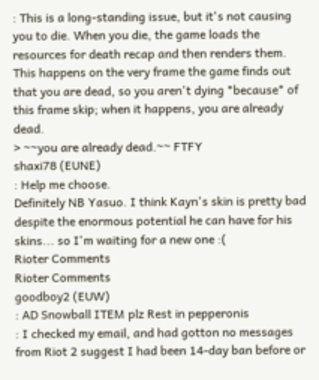: This is a long-standing issue, but it's not causing you to die. When you die, the game loads the resources for death recap and then renders them. This happens on the very frame the game finds out that you are dead, so you aren't dying *because* of this frame skip; when it happens, you are already dead.
> ~~you are already dead.~~ FTFY
shaxi78 (EUNE)
: Help me choose.
Definitely NB Yasuo. I think Kayn's skin is pretty bad despite the enormous potential he can have for his skins... so I'm waiting for a new one :(
Rioter Comments
Rioter Comments
goodboy2 (EUW)
: AD Snowball ITEM plz Rest in pepperonis
: I checked my email, and had gotton no messages from Riot 2 suggest I had been 14-day ban before or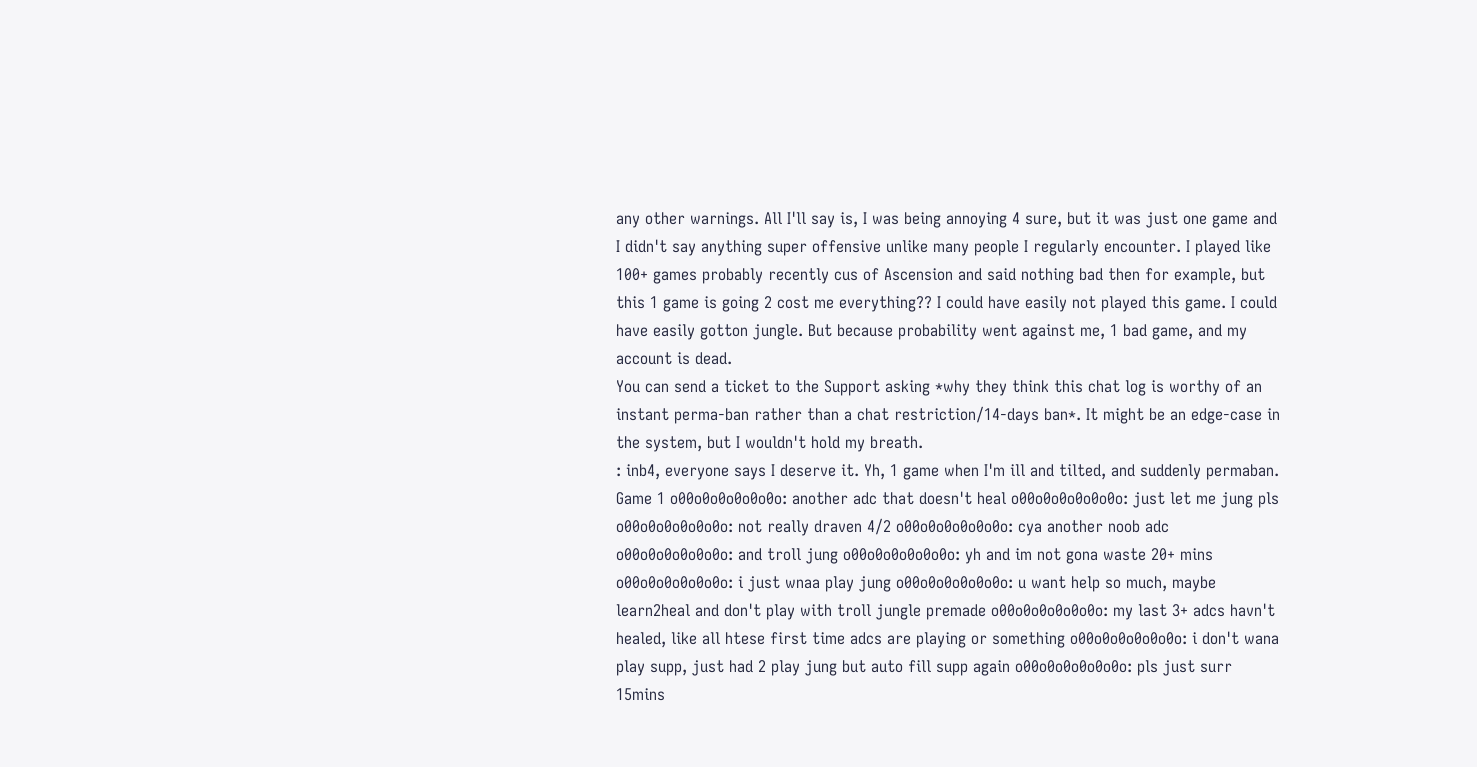any other warnings. All I'll say is, I was being annoying 4 sure, but it was just one game and I didn't say anything super offensive unlike many people I regularly encounter. I played like 100+ games probably recently cus of Ascension and said nothing bad then for example, but this 1 game is going 2 cost me everything?? I could have easily not played this game. I could have easily gotton jungle. But because probability went against me, 1 bad game, and my account is dead.
You can send a ticket to the Support asking *why they think this chat log is worthy of an instant perma-ban rather than a chat restriction/14-days ban*. It might be an edge-case in the system, but I wouldn't hold my breath.
: inb4, everyone says I deserve it. Yh, 1 game when I'm ill and tilted, and suddenly permaban. Game 1 o00o0o0o0o0o0o: another adc that doesn't heal o00o0o0o0o0o0o: just let me jung pls o00o0o0o0o0o0o: not really draven 4/2 o00o0o0o0o0o0o: cya another noob adc o00o0o0o0o0o0o: and troll jung o00o0o0o0o0o0o: yh and im not gona waste 20+ mins o00o0o0o0o0o0o: i just wnaa play jung o00o0o0o0o0o0o: u want help so much, maybe learn2heal and don't play with troll jungle premade o00o0o0o0o0o0o: my last 3+ adcs havn't healed, like all htese first time adcs are playing or something o00o0o0o0o0o0o: i don't wana play supp, just had 2 play jung but auto fill supp again o00o0o0o0o0o0o: pls just surr 15mins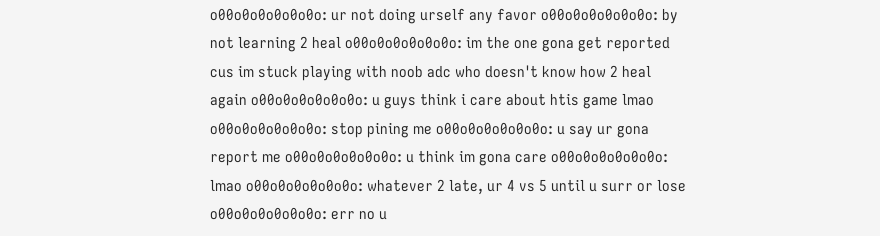o00o0o0o0o0o0o: ur not doing urself any favor o00o0o0o0o0o0o: by not learning 2 heal o00o0o0o0o0o0o: im the one gona get reported cus im stuck playing with noob adc who doesn't know how 2 heal again o00o0o0o0o0o0o: u guys think i care about htis game lmao o00o0o0o0o0o0o: stop pining me o00o0o0o0o0o0o: u say ur gona report me o00o0o0o0o0o0o: u think im gona care o00o0o0o0o0o0o: lmao o00o0o0o0o0o0o: whatever 2 late, ur 4 vs 5 until u surr or lose o00o0o0o0o0o0o: err no u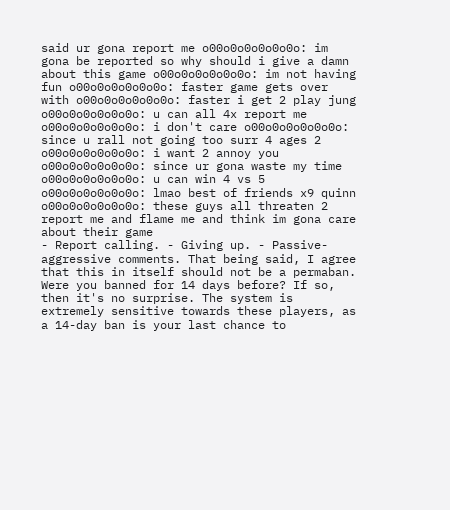said ur gona report me o00o0o0o0o0o0o: im gona be reported so why should i give a damn about this game o00o0o0o0o0o0o: im not having fun o00o0o0o0o0o0o: faster game gets over with o00o0o0o0o0o0o: faster i get 2 play jung o00o0o0o0o0o0o: u can all 4x report me o00o0o0o0o0o0o: i don't care o00o0o0o0o0o0o: since u rall not going too surr 4 ages 2 o00o0o0o0o0o0o: i want 2 annoy you o00o0o0o0o0o0o: since ur gona waste my time o00o0o0o0o0o0o: u can win 4 vs 5 o00o0o0o0o0o0o: lmao best of friends x9 quinn o00o0o0o0o0o0o: these guys all threaten 2 report me and flame me and think im gona care about their game
- Report calling. - Giving up. - Passive-aggressive comments. That being said, I agree that this in itself should not be a permaban. Were you banned for 14 days before? If so, then it's no surprise. The system is extremely sensitive towards these players, as a 14-day ban is your last chance to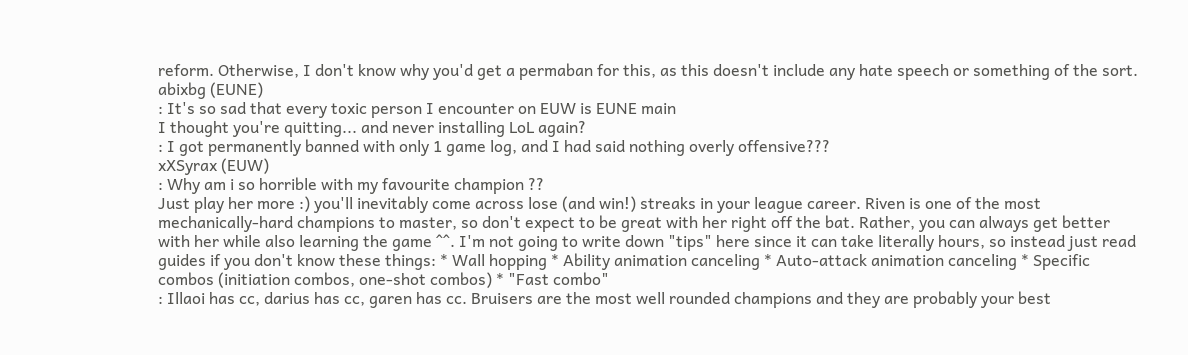reform. Otherwise, I don't know why you'd get a permaban for this, as this doesn't include any hate speech or something of the sort.
abixbg (EUNE)
: It's so sad that every toxic person I encounter on EUW is EUNE main
I thought you're quitting... and never installing LoL again?
: I got permanently banned with only 1 game log, and I had said nothing overly offensive???
xXSyrax (EUW)
: Why am i so horrible with my favourite champion ??
Just play her more :) you'll inevitably come across lose (and win!) streaks in your league career. Riven is one of the most mechanically-hard champions to master, so don't expect to be great with her right off the bat. Rather, you can always get better with her while also learning the game ^^. I'm not going to write down "tips" here since it can take literally hours, so instead just read guides if you don't know these things: * Wall hopping * Ability animation canceling * Auto-attack animation canceling * Specific combos (initiation combos, one-shot combos) * "Fast combo"
: Illaoi has cc, darius has cc, garen has cc. Bruisers are the most well rounded champions and they are probably your best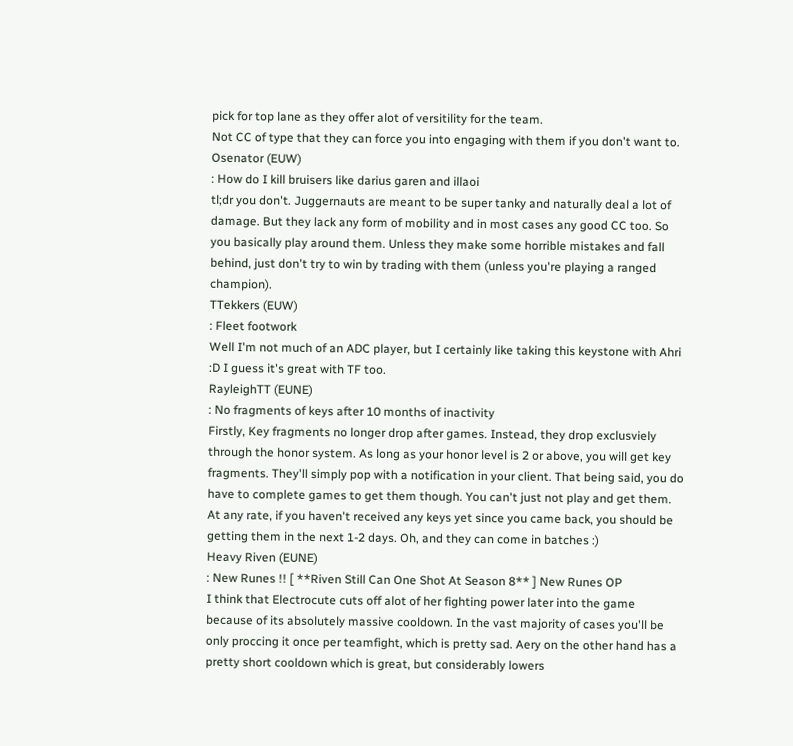pick for top lane as they offer alot of versitility for the team.
Not CC of type that they can force you into engaging with them if you don't want to.
Osenator (EUW)
: How do I kill bruisers like darius garen and illaoi
tl;dr you don't. Juggernauts are meant to be super tanky and naturally deal a lot of damage. But they lack any form of mobility and in most cases any good CC too. So you basically play around them. Unless they make some horrible mistakes and fall behind, just don't try to win by trading with them (unless you're playing a ranged champion).
TTekkers (EUW)
: Fleet footwork
Well I'm not much of an ADC player, but I certainly like taking this keystone with Ahri :D I guess it's great with TF too.
RayleighTT (EUNE)
: No fragments of keys after 10 months of inactivity
Firstly, Key fragments no longer drop after games. Instead, they drop exclusviely through the honor system. As long as your honor level is 2 or above, you will get key fragments. They'll simply pop with a notification in your client. That being said, you do have to complete games to get them though. You can't just not play and get them. At any rate, if you haven't received any keys yet since you came back, you should be getting them in the next 1-2 days. Oh, and they can come in batches :)
Heavy Riven (EUNE)
: New Runes !! [ **Riven Still Can One Shot At Season 8** ] New Runes OP
I think that Electrocute cuts off alot of her fighting power later into the game because of its absolutely massive cooldown. In the vast majority of cases you'll be only proccing it once per teamfight, which is pretty sad. Aery on the other hand has a pretty short cooldown which is great, but considerably lowers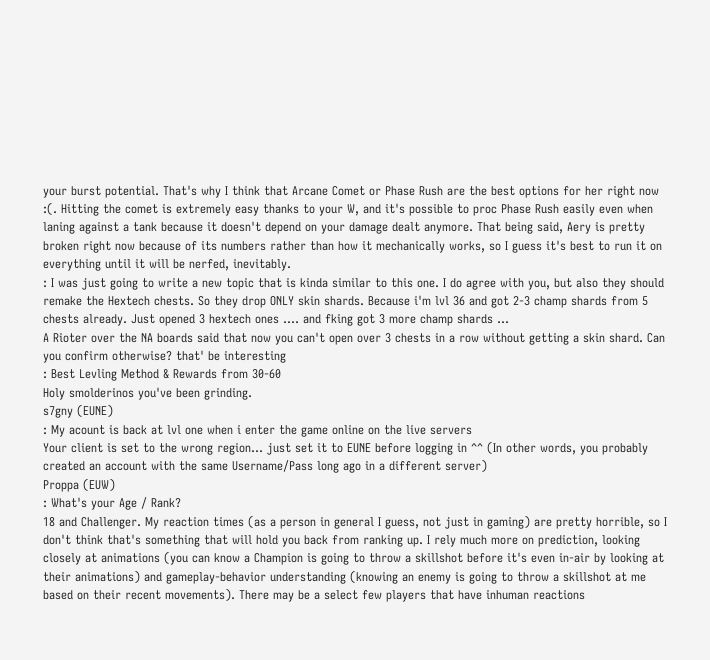your burst potential. That's why I think that Arcane Comet or Phase Rush are the best options for her right now :(. Hitting the comet is extremely easy thanks to your W, and it's possible to proc Phase Rush easily even when laning against a tank because it doesn't depend on your damage dealt anymore. That being said, Aery is pretty broken right now because of its numbers rather than how it mechanically works, so I guess it's best to run it on everything until it will be nerfed, inevitably.
: I was just going to write a new topic that is kinda similar to this one. I do agree with you, but also they should remake the Hextech chests. So they drop ONLY skin shards. Because i'm lvl 36 and got 2-3 champ shards from 5 chests already. Just opened 3 hextech ones .... and fking got 3 more champ shards ...
A Rioter over the NA boards said that now you can't open over 3 chests in a row without getting a skin shard. Can you confirm otherwise? that' be interesting
: Best Levling Method & Rewards from 30-60
Holy smolderinos you've been grinding.
s7gny (EUNE)
: My acount is back at lvl one when i enter the game online on the live servers
Your client is set to the wrong region... just set it to EUNE before logging in ^^ (In other words, you probably created an account with the same Username/Pass long ago in a different server)
Proppa (EUW)
: What's your Age / Rank?
18 and Challenger. My reaction times (as a person in general I guess, not just in gaming) are pretty horrible, so I don't think that's something that will hold you back from ranking up. I rely much more on prediction, looking closely at animations (you can know a Champion is going to throw a skillshot before it's even in-air by looking at their animations) and gameplay-behavior understanding (knowing an enemy is going to throw a skillshot at me based on their recent movements). There may be a select few players that have inhuman reactions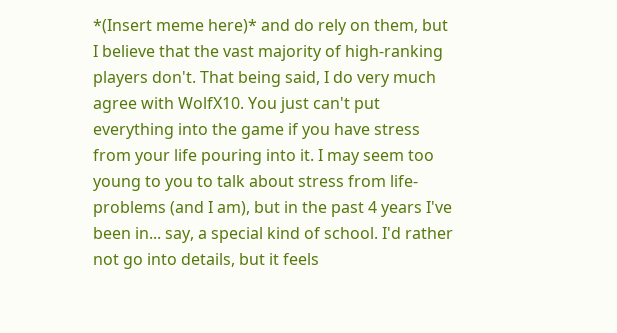*(Insert meme here)* and do rely on them, but I believe that the vast majority of high-ranking players don't. That being said, I do very much agree with WolfX10. You just can't put everything into the game if you have stress from your life pouring into it. I may seem too young to you to talk about stress from life-problems (and I am), but in the past 4 years I've been in... say, a special kind of school. I'd rather not go into details, but it feels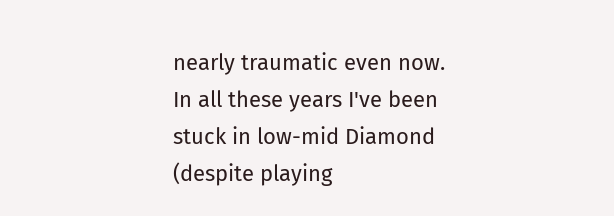nearly traumatic even now. In all these years I've been stuck in low-mid Diamond (despite playing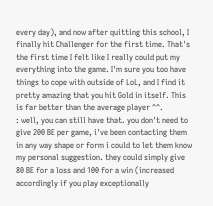every day), and now after quitting this school, I finally hit Challenger for the first time. That's the first time I felt like I really could put my everything into the game. I'm sure you too have things to cope with outside of LoL, and I find it pretty amazing that you hit Gold in itself. This is far better than the average player ^^.
: well, you can still have that. you don't need to give 200 BE per game, i've been contacting them in any way shape or form i could to let them know my personal suggestion. they could simply give 80 BE for a loss and 100 for a win (increased accordingly if you play exceptionally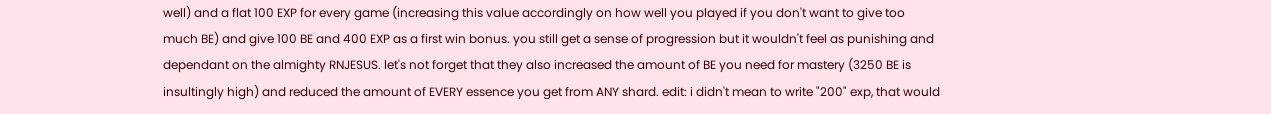well) and a flat 100 EXP for every game (increasing this value accordingly on how well you played if you don't want to give too much BE) and give 100 BE and 400 EXP as a first win bonus. you still get a sense of progression but it wouldn't feel as punishing and dependant on the almighty RNJESUS. let's not forget that they also increased the amount of BE you need for mastery (3250 BE is insultingly high) and reduced the amount of EVERY essence you get from ANY shard. edit: i didn't mean to write "200" exp, that would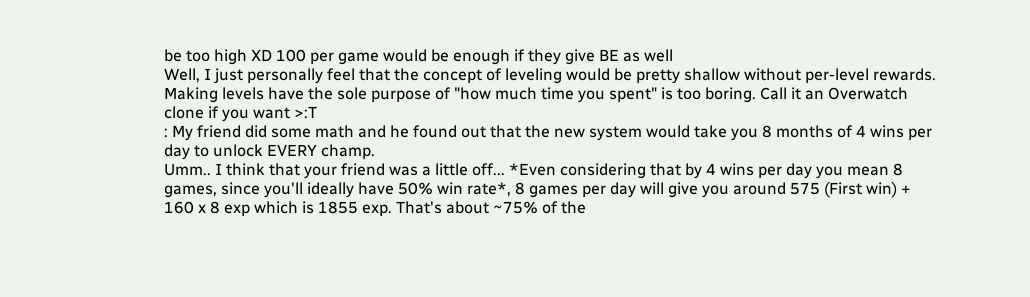be too high XD 100 per game would be enough if they give BE as well
Well, I just personally feel that the concept of leveling would be pretty shallow without per-level rewards. Making levels have the sole purpose of "how much time you spent" is too boring. Call it an Overwatch clone if you want >:T
: My friend did some math and he found out that the new system would take you 8 months of 4 wins per day to unlock EVERY champ.
Umm.. I think that your friend was a little off... *Even considering that by 4 wins per day you mean 8 games, since you'll ideally have 50% win rate*, 8 games per day will give you around 575 (First win) + 160 x 8 exp which is 1855 exp. That's about ~75% of the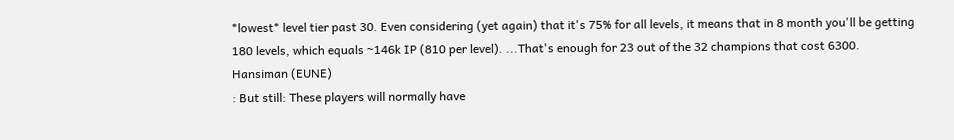*lowest* level tier past 30. Even considering (yet again) that it's 75% for all levels, it means that in 8 month you'll be getting 180 levels, which equals ~146k IP (810 per level). ...That's enough for 23 out of the 32 champions that cost 6300.
Hansiman (EUNE)
: But still: These players will normally have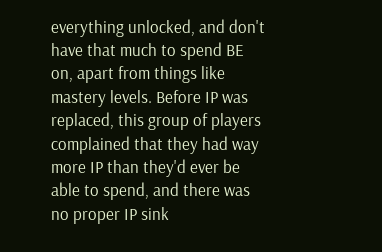everything unlocked, and don't have that much to spend BE on, apart from things like mastery levels. Before IP was replaced, this group of players complained that they had way more IP than they'd ever be able to spend, and there was no proper IP sink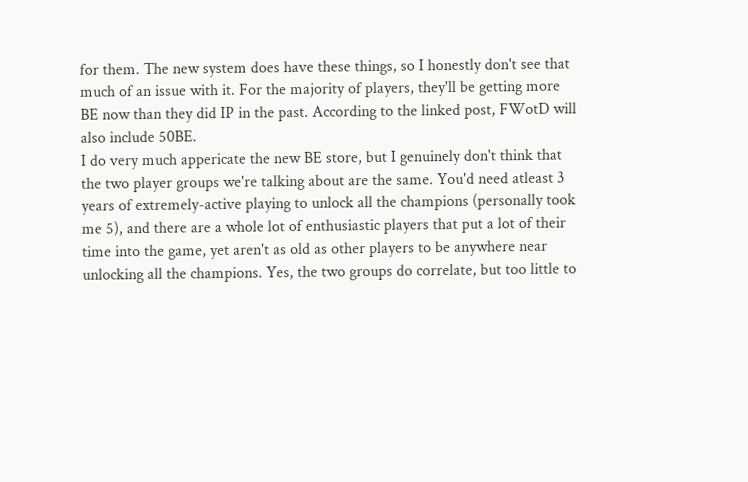for them. The new system does have these things, so I honestly don't see that much of an issue with it. For the majority of players, they'll be getting more BE now than they did IP in the past. According to the linked post, FWotD will also include 50BE.
I do very much appericate the new BE store, but I genuinely don't think that the two player groups we're talking about are the same. You'd need atleast 3 years of extremely-active playing to unlock all the champions (personally took me 5), and there are a whole lot of enthusiastic players that put a lot of their time into the game, yet aren't as old as other players to be anywhere near unlocking all the champions. Yes, the two groups do correlate, but too little to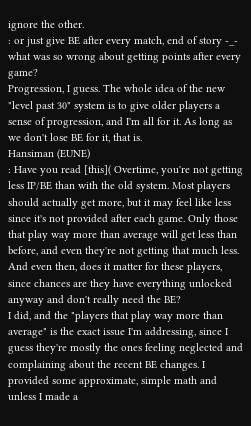ignore the other.
: or just give BE after every match, end of story -_- what was so wrong about getting points after every game?
Progression, I guess. The whole idea of the new "level past 30" system is to give older players a sense of progression, and I'm all for it. As long as we don't lose BE for it, that is.
Hansiman (EUNE)
: Have you read [this]( Overtime, you're not getting less IP/BE than with the old system. Most players should actually get more, but it may feel like less since it's not provided after each game. Only those that play way more than average will get less than before, and even they're not getting that much less. And even then, does it matter for these players, since chances are they have everything unlocked anyway and don't really need the BE?
I did, and the "players that play way more than average" is the exact issue I'm addressing, since I guess they're mostly the ones feeling neglected and complaining about the recent BE changes. I provided some approximate, simple math and unless I made a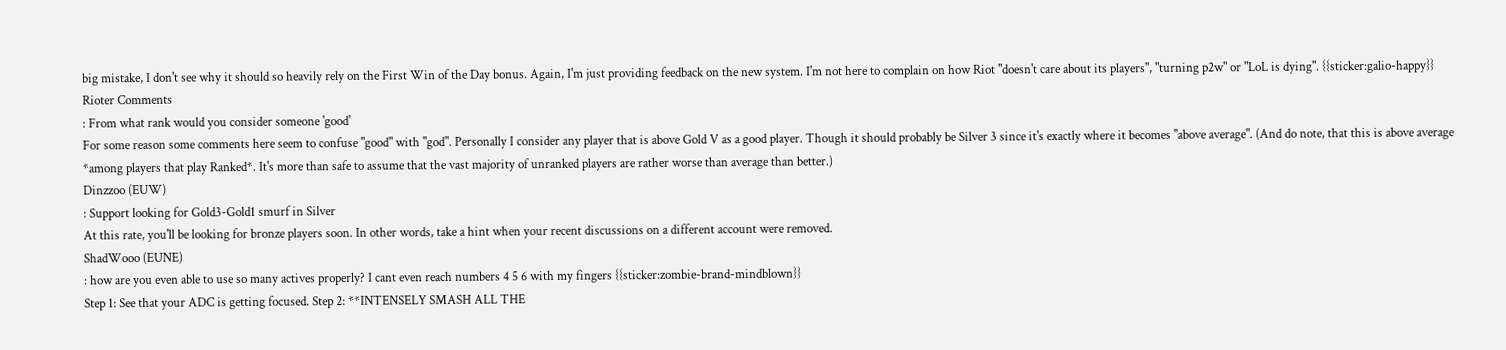big mistake, I don't see why it should so heavily rely on the First Win of the Day bonus. Again, I'm just providing feedback on the new system. I'm not here to complain on how Riot "doesn't care about its players", "turning p2w" or "LoL is dying". {{sticker:galio-happy}}
Rioter Comments
: From what rank would you consider someone 'good'
For some reason some comments here seem to confuse "good" with "god". Personally I consider any player that is above Gold V as a good player. Though it should probably be Silver 3 since it's exactly where it becomes "above average". (And do note, that this is above average *among players that play Ranked*. It's more than safe to assume that the vast majority of unranked players are rather worse than average than better.)
Dinzzoo (EUW)
: Support looking for Gold3-Gold1 smurf in Silver
At this rate, you'll be looking for bronze players soon. In other words, take a hint when your recent discussions on a different account were removed.
ShadWooo (EUNE)
: how are you even able to use so many actives properly? I cant even reach numbers 4 5 6 with my fingers {{sticker:zombie-brand-mindblown}}
Step 1: See that your ADC is getting focused. Step 2: **INTENSELY SMASH ALL THE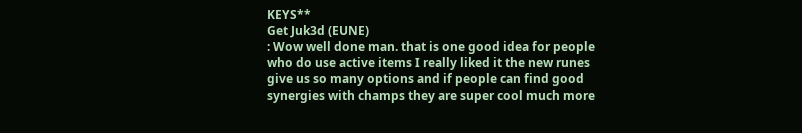KEYS**
Get Juk3d (EUNE)
: Wow well done man. that is one good idea for people who do use active items I really liked it the new runes give us so many options and if people can find good synergies with champs they are super cool much more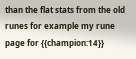than the flat stats from the old runes for example my rune page for {{champion:14}}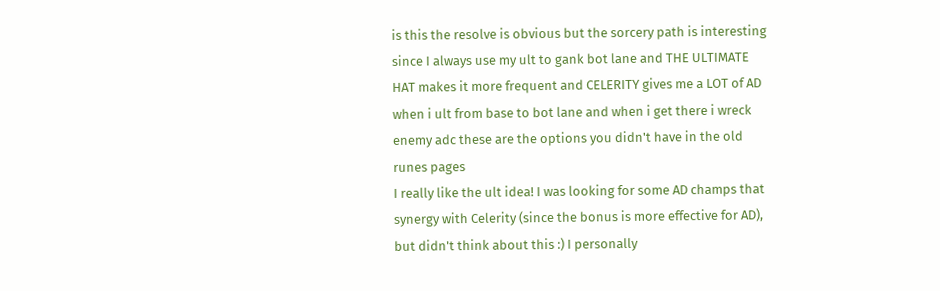is this the resolve is obvious but the sorcery path is interesting since I always use my ult to gank bot lane and THE ULTIMATE HAT makes it more frequent and CELERITY gives me a LOT of AD when i ult from base to bot lane and when i get there i wreck enemy adc these are the options you didn't have in the old runes pages
I really like the ult idea! I was looking for some AD champs that synergy with Celerity (since the bonus is more effective for AD), but didn't think about this :) I personally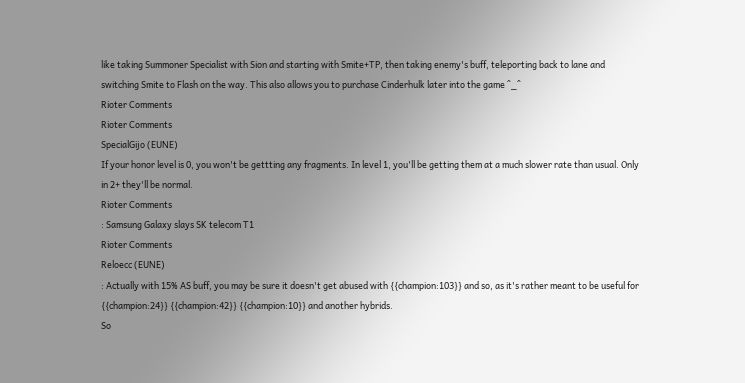like taking Summoner Specialist with Sion and starting with Smite+TP, then taking enemy's buff, teleporting back to lane and switching Smite to Flash on the way. This also allows you to purchase Cinderhulk later into the game ^_^
Rioter Comments
Rioter Comments
SpecialGijo (EUNE)
If your honor level is 0, you won't be gettting any fragments. In level 1, you'll be getting them at a much slower rate than usual. Only in 2+ they'll be normal.
Rioter Comments
: Samsung Galaxy slays SK telecom T1
Rioter Comments
Reloecc (EUNE)
: Actually with 15% AS buff, you may be sure it doesn't get abused with {{champion:103}} and so, as it's rather meant to be useful for {{champion:24}} {{champion:42}} {{champion:10}} and another hybrids.
So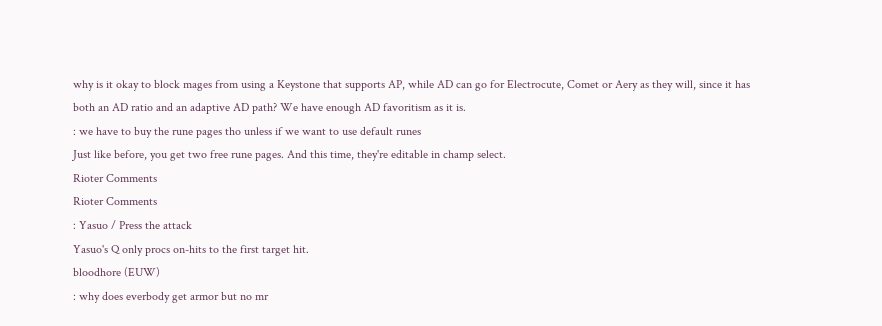why is it okay to block mages from using a Keystone that supports AP, while AD can go for Electrocute, Comet or Aery as they will, since it has both an AD ratio and an adaptive AD path? We have enough AD favoritism as it is.
: we have to buy the rune pages tho unless if we want to use default runes
Just like before, you get two free rune pages. And this time, they're editable in champ select.
Rioter Comments
Rioter Comments
: Yasuo / Press the attack
Yasuo's Q only procs on-hits to the first target hit.
bloodhore (EUW)
: why does everbody get armor but no mr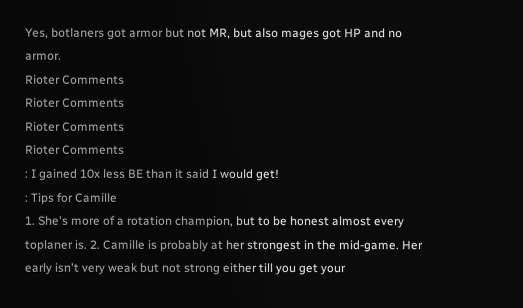Yes, botlaners got armor but not MR, but also mages got HP and no armor.
Rioter Comments
Rioter Comments
Rioter Comments
Rioter Comments
: I gained 10x less BE than it said I would get!
: Tips for Camille
1. She's more of a rotation champion, but to be honest almost every toplaner is. 2. Camille is probably at her strongest in the mid-game. Her early isn't very weak but not strong either till you get your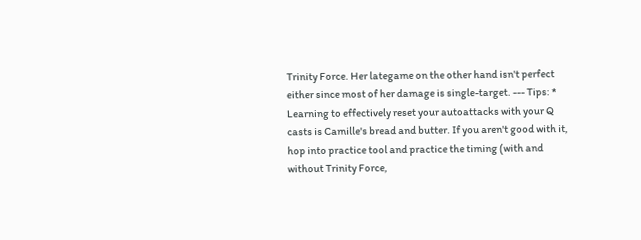Trinity Force. Her lategame on the other hand isn't perfect either since most of her damage is single-target. --- Tips: * Learning to effectively reset your autoattacks with your Q casts is Camille's bread and butter. If you aren't good with it, hop into practice tool and practice the timing (with and without Trinity Force,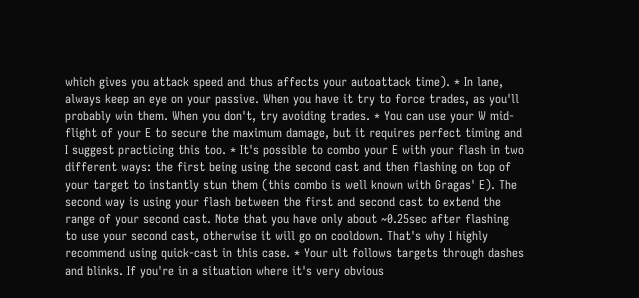which gives you attack speed and thus affects your autoattack time). * In lane, always keep an eye on your passive. When you have it try to force trades, as you'll probably win them. When you don't, try avoiding trades. * You can use your W mid-flight of your E to secure the maximum damage, but it requires perfect timing and I suggest practicing this too. * It's possible to combo your E with your flash in two different ways: the first being using the second cast and then flashing on top of your target to instantly stun them (this combo is well known with Gragas' E). The second way is using your flash between the first and second cast to extend the range of your second cast. Note that you have only about ~0.25sec after flashing to use your second cast, otherwise it will go on cooldown. That's why I highly recommend using quick-cast in this case. * Your ult follows targets through dashes and blinks. If you're in a situation where it's very obvious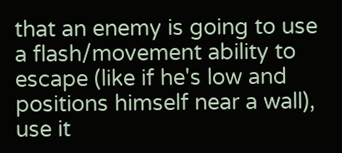that an enemy is going to use a flash/movement ability to escape (like if he's low and positions himself near a wall), use it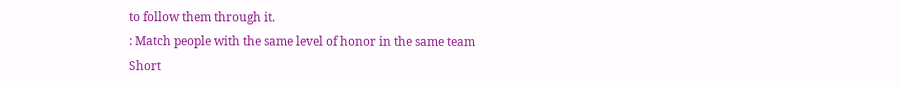to follow them through it.
: Match people with the same level of honor in the same team
Short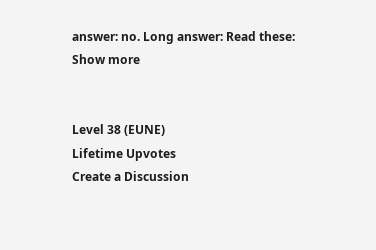answer: no. Long answer: Read these:
Show more


Level 38 (EUNE)
Lifetime Upvotes
Create a Discussion